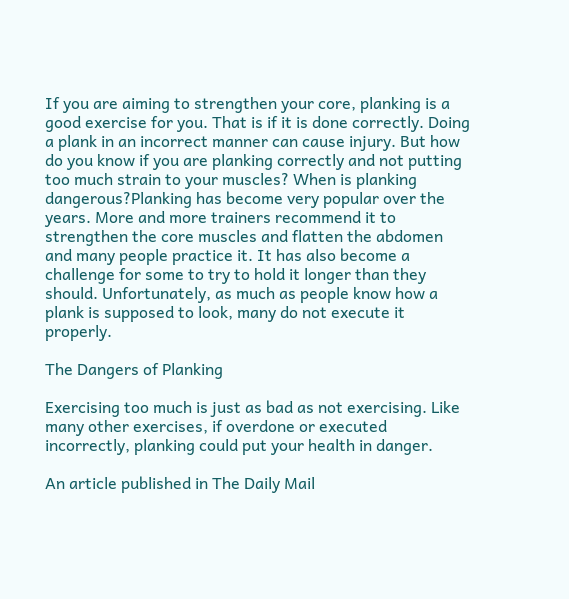If you are aiming to strengthen your core, planking is a good exercise for you. That is if it is done correctly. Doing a plank in an incorrect manner can cause injury. But how do you know if you are planking correctly and not putting too much strain to your muscles? When is planking dangerous?Planking has become very popular over the years. More and more trainers recommend it to strengthen the core muscles and flatten the abdomen and many people practice it. It has also become a challenge for some to try to hold it longer than they should. Unfortunately, as much as people know how a plank is supposed to look, many do not execute it properly.

The Dangers of Planking

Exercising too much is just as bad as not exercising. Like many other exercises, if overdone or executed incorrectly, planking could put your health in danger.

An article published in The Daily Mail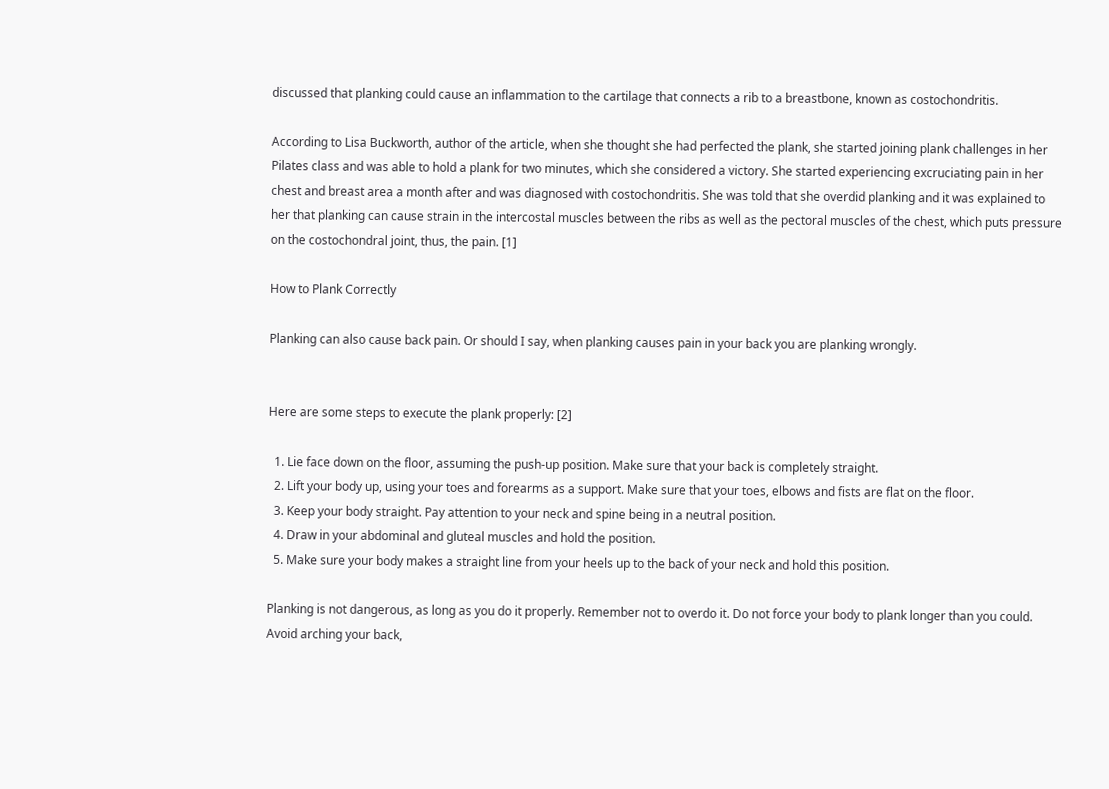discussed that planking could cause an inflammation to the cartilage that connects a rib to a breastbone, known as costochondritis.

According to Lisa Buckworth, author of the article, when she thought she had perfected the plank, she started joining plank challenges in her Pilates class and was able to hold a plank for two minutes, which she considered a victory. She started experiencing excruciating pain in her chest and breast area a month after and was diagnosed with costochondritis. She was told that she overdid planking and it was explained to her that planking can cause strain in the intercostal muscles between the ribs as well as the pectoral muscles of the chest, which puts pressure on the costochondral joint, thus, the pain. [1]

How to Plank Correctly

Planking can also cause back pain. Or should I say, when planking causes pain in your back you are planking wrongly.


Here are some steps to execute the plank properly: [2]

  1. Lie face down on the floor, assuming the push-up position. Make sure that your back is completely straight.
  2. Lift your body up, using your toes and forearms as a support. Make sure that your toes, elbows and fists are flat on the floor.
  3. Keep your body straight. Pay attention to your neck and spine being in a neutral position.
  4. Draw in your abdominal and gluteal muscles and hold the position.
  5. Make sure your body makes a straight line from your heels up to the back of your neck and hold this position.

Planking is not dangerous, as long as you do it properly. Remember not to overdo it. Do not force your body to plank longer than you could. Avoid arching your back,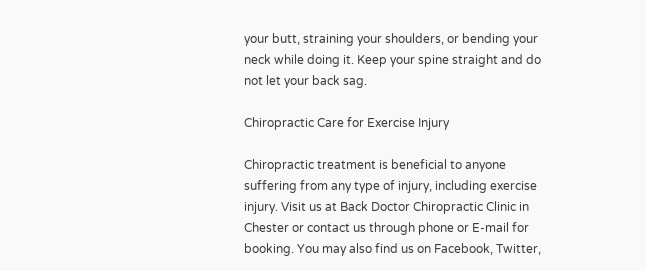your butt, straining your shoulders, or bending your neck while doing it. Keep your spine straight and do not let your back sag.

Chiropractic Care for Exercise Injury

Chiropractic treatment is beneficial to anyone suffering from any type of injury, including exercise injury. Visit us at Back Doctor Chiropractic Clinic in Chester or contact us through phone or E-mail for booking. You may also find us on Facebook, Twitter,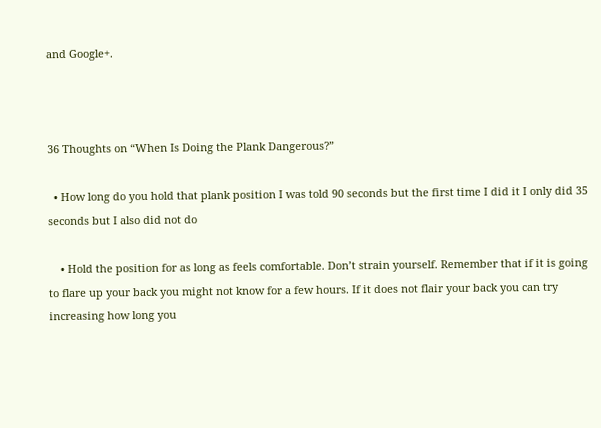and Google+.



36 Thoughts on “When Is Doing the Plank Dangerous?”

  • How long do you hold that plank position I was told 90 seconds but the first time I did it I only did 35 seconds but I also did not do

    • Hold the position for as long as feels comfortable. Don’t strain yourself. Remember that if it is going to flare up your back you might not know for a few hours. If it does not flair your back you can try increasing how long you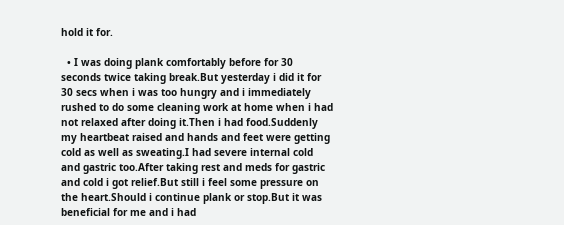hold it for.

  • I was doing plank comfortably before for 30 seconds twice taking break.But yesterday i did it for 30 secs when i was too hungry and i immediately rushed to do some cleaning work at home when i had not relaxed after doing it.Then i had food.Suddenly my heartbeat raised and hands and feet were getting cold as well as sweating.I had severe internal cold and gastric too.After taking rest and meds for gastric and cold i got relief.But still i feel some pressure on the heart.Should i continue plank or stop.But it was beneficial for me and i had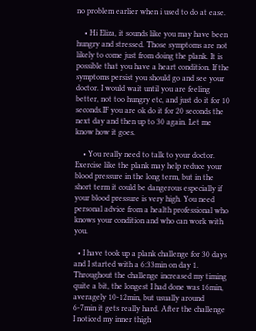no problem earlier when i used to do at ease.

    • Hi Eliza, it sounds like you may have been hungry and stressed. Those symptoms are not likely to come just from doing the plank. It is possible that you have a heart condition. If the symptoms persist you should go and see your doctor. I would wait until you are feeling better, not too hungry etc, and just do it for 10 seconds.IF you are ok do it for 20 seconds the next day and then up to 30 again. Let me know how it goes.

    • You really need to talk to your doctor. Exercise like the plank may help reduce your blood pressure in the long term, but in the short term it could be dangerous especially if your blood pressure is very high. You need personal advice from a health professional who knows your condition and who can work with you.

  • I have took up a plank challenge for 30 days and I started with a 6:33min on day 1. Throughout the challenge increased my timing quite a bit, the longest I had done was 16min, averagely 10-12min, but usually around 6-7min it gets really hard. After the challenge I noticed my inner thigh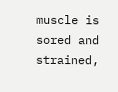muscle is sored and strained,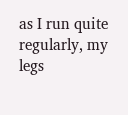as I run quite regularly, my legs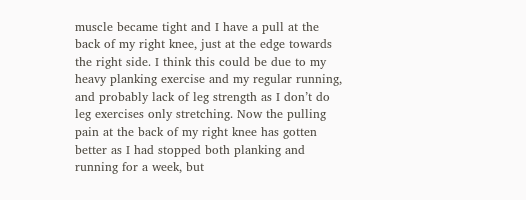muscle became tight and I have a pull at the back of my right knee, just at the edge towards the right side. I think this could be due to my heavy planking exercise and my regular running, and probably lack of leg strength as I don’t do leg exercises only stretching. Now the pulling pain at the back of my right knee has gotten better as I had stopped both planking and running for a week, but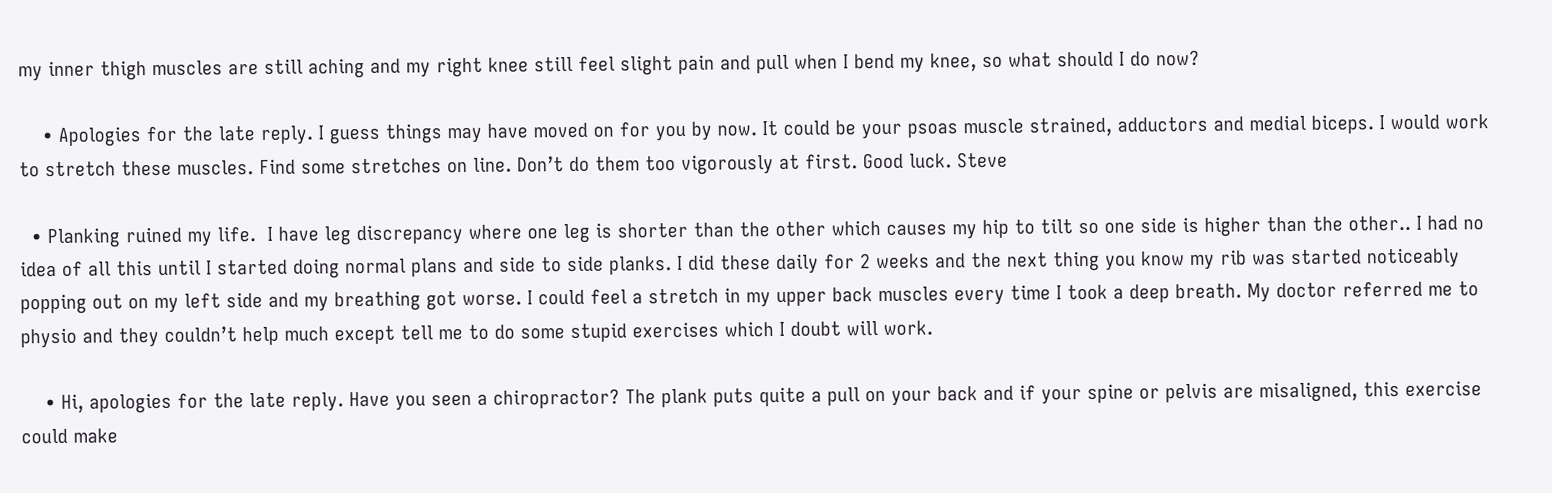my inner thigh muscles are still aching and my right knee still feel slight pain and pull when I bend my knee, so what should I do now?

    • Apologies for the late reply. I guess things may have moved on for you by now. It could be your psoas muscle strained, adductors and medial biceps. I would work to stretch these muscles. Find some stretches on line. Don’t do them too vigorously at first. Good luck. Steve

  • Planking ruined my life.  I have leg discrepancy where one leg is shorter than the other which causes my hip to tilt so one side is higher than the other.. I had no idea of all this until I started doing normal plans and side to side planks. I did these daily for 2 weeks and the next thing you know my rib was started noticeably popping out on my left side and my breathing got worse. I could feel a stretch in my upper back muscles every time I took a deep breath. My doctor referred me to physio and they couldn’t help much except tell me to do some stupid exercises which I doubt will work.

    • Hi, apologies for the late reply. Have you seen a chiropractor? The plank puts quite a pull on your back and if your spine or pelvis are misaligned, this exercise could make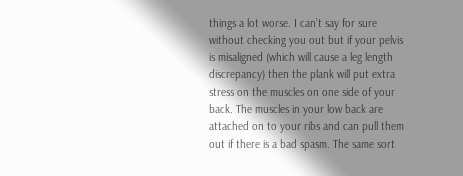things a lot worse. I can’t say for sure without checking you out but if your pelvis is misaligned (which will cause a leg length discrepancy) then the plank will put extra stress on the muscles on one side of your back. The muscles in your low back are attached on to your ribs and can pull them out if there is a bad spasm. The same sort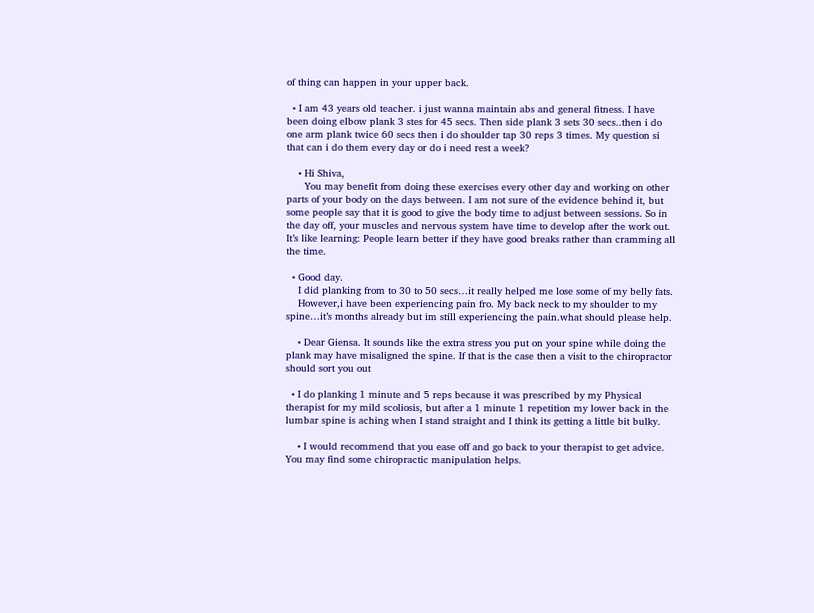of thing can happen in your upper back.

  • I am 43 years old teacher. i just wanna maintain abs and general fitness. I have been doing elbow plank 3 stes for 45 secs. Then side plank 3 sets 30 secs..then i do one arm plank twice 60 secs then i do shoulder tap 30 reps 3 times. My question si that can i do them every day or do i need rest a week?

    • Hi Shiva,
      You may benefit from doing these exercises every other day and working on other parts of your body on the days between. I am not sure of the evidence behind it, but some people say that it is good to give the body time to adjust between sessions. So in the day off, your muscles and nervous system have time to develop after the work out. It’s like learning: People learn better if they have good breaks rather than cramming all the time.

  • Good day.
    I did planking from to 30 to 50 secs…it really helped me lose some of my belly fats.
    However,i have been experiencing pain fro. My back neck to my shoulder to my spine…it’s months already but im still experiencing the pain.what should please help.

    • Dear Giensa. It sounds like the extra stress you put on your spine while doing the plank may have misaligned the spine. If that is the case then a visit to the chiropractor should sort you out

  • I do planking 1 minute and 5 reps because it was prescribed by my Physical therapist for my mild scoliosis, but after a 1 minute 1 repetition my lower back in the lumbar spine is aching when I stand straight and I think its getting a little bit bulky.

    • I would recommend that you ease off and go back to your therapist to get advice. You may find some chiropractic manipulation helps.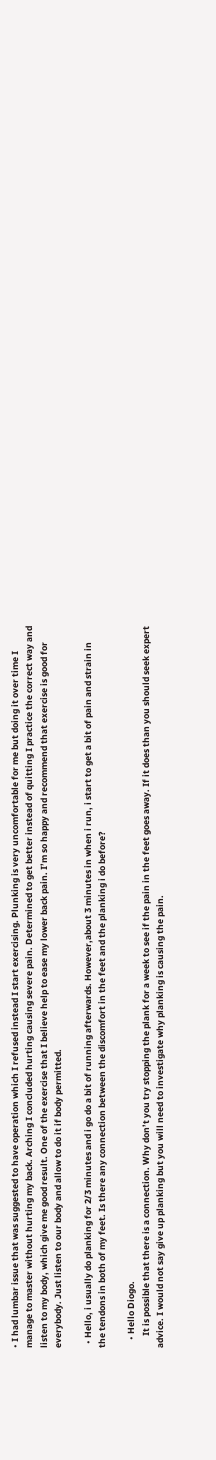• I had lumbar issue that was suggested to have operation which I refused instead I start exercising. Plunking is very uncomfortable for me but doing it over time I manage to master without hurting my back. Arching I concluded hurting causing severe pain. Determined to get better instead of quitting I practice the correct way and listen to my body, which give me good result. One of the exercise that I believe help to ease my lower back pain. I’m so happy and recommend that exercise is good for everybody. Just listen to our body and allow to do it if body permitted.

  • Hello, i usually do planking for 2/3 minutes and i go do a bit of running afterwards. However,about 3 minutes in when i run, i start to get a bit of pain and strain in the tendons in both of my feet. Is there any connection between the discomfort in the feet and the planking i do before?

    • Hello Diogo.
      It is possible that there is a connection. Why don’t you try stopping the plank for a week to see if the pain in the feet goes away. If it does than you should seek expert advice. I would not say give up planking but you will need to investigate why planking is causing the pain.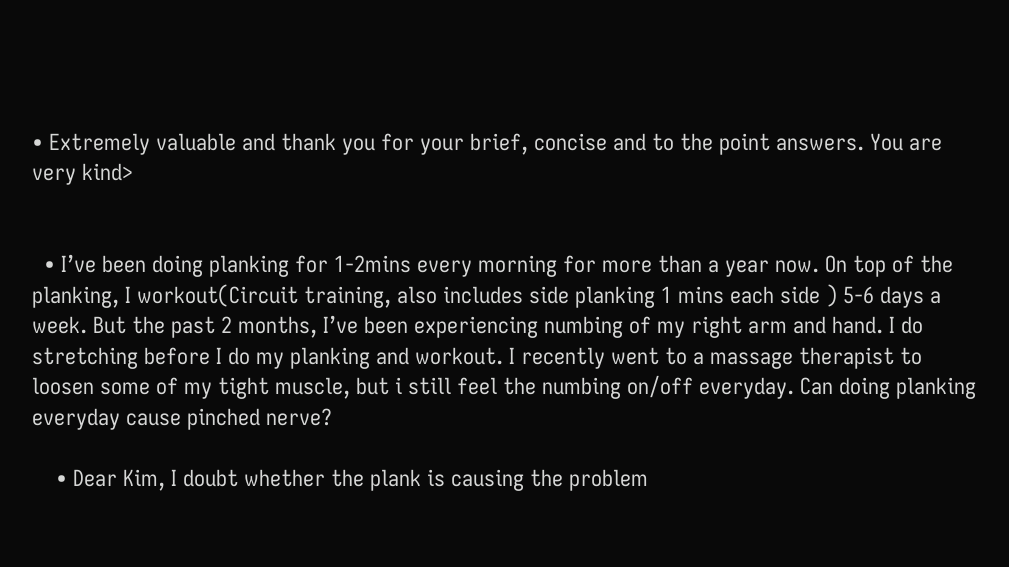• Extremely valuable and thank you for your brief, concise and to the point answers. You are very kind>


  • I’ve been doing planking for 1-2mins every morning for more than a year now. On top of the planking, I workout(Circuit training, also includes side planking 1 mins each side ) 5-6 days a week. But the past 2 months, I’ve been experiencing numbing of my right arm and hand. I do stretching before I do my planking and workout. I recently went to a massage therapist to loosen some of my tight muscle, but i still feel the numbing on/off everyday. Can doing planking everyday cause pinched nerve?

    • Dear Kim, I doubt whether the plank is causing the problem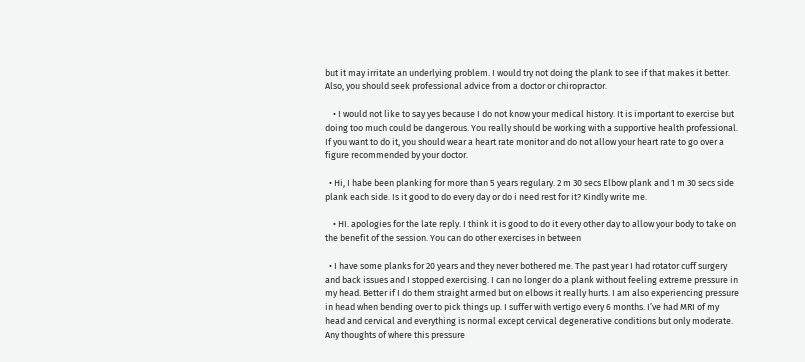but it may irritate an underlying problem. I would try not doing the plank to see if that makes it better. Also, you should seek professional advice from a doctor or chiropractor.

    • I would not like to say yes because I do not know your medical history. It is important to exercise but doing too much could be dangerous. You really should be working with a supportive health professional. If you want to do it, you should wear a heart rate monitor and do not allow your heart rate to go over a figure recommended by your doctor.

  • Hi, I habe been planking for more than 5 years regulary. 2 m 30 secs Elbow plank and 1 m 30 secs side plank each side. Is it good to do every day or do i need rest for it? Kindly write me.

    • HI. apologies for the late reply. I think it is good to do it every other day to allow your body to take on the benefit of the session. You can do other exercises in between

  • I have some planks for 20 years and they never bothered me. The past year I had rotator cuff surgery and back issues and I stopped exercising. I can no longer do a plank without feeling extreme pressure in my head. Better if I do them straight armed but on elbows it really hurts. I am also experiencing pressure in head when bending over to pick things up. I suffer with vertigo every 6 months. I’ve had MRI of my head and cervical and everything is normal except cervical degenerative conditions but only moderate. Any thoughts of where this pressure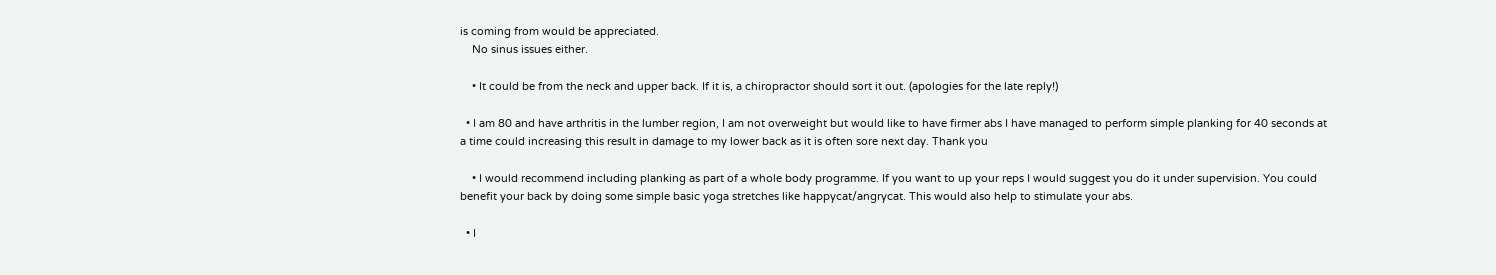is coming from would be appreciated.
    No sinus issues either.

    • It could be from the neck and upper back. If it is, a chiropractor should sort it out. (apologies for the late reply!)

  • I am 80 and have arthritis in the lumber region, I am not overweight but would like to have firmer abs I have managed to perform simple planking for 40 seconds at a time could increasing this result in damage to my lower back as it is often sore next day. Thank you

    • I would recommend including planking as part of a whole body programme. If you want to up your reps I would suggest you do it under supervision. You could benefit your back by doing some simple basic yoga stretches like happycat/angrycat. This would also help to stimulate your abs.

  • I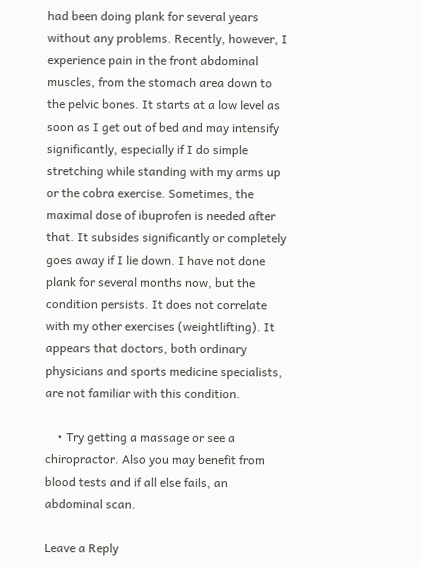had been doing plank for several years without any problems. Recently, however, I experience pain in the front abdominal muscles, from the stomach area down to the pelvic bones. It starts at a low level as soon as I get out of bed and may intensify significantly, especially if I do simple stretching while standing with my arms up or the cobra exercise. Sometimes, the maximal dose of ibuprofen is needed after that. It subsides significantly or completely goes away if I lie down. I have not done plank for several months now, but the condition persists. It does not correlate with my other exercises (weightlifting). It appears that doctors, both ordinary physicians and sports medicine specialists, are not familiar with this condition.

    • Try getting a massage or see a chiropractor. Also you may benefit from blood tests and if all else fails, an abdominal scan.

Leave a Reply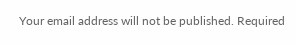Your email address will not be published. Required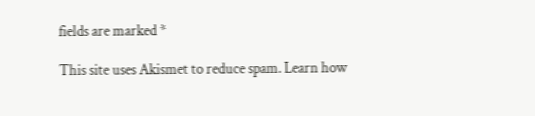fields are marked *

This site uses Akismet to reduce spam. Learn how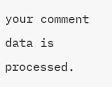your comment data is processed.